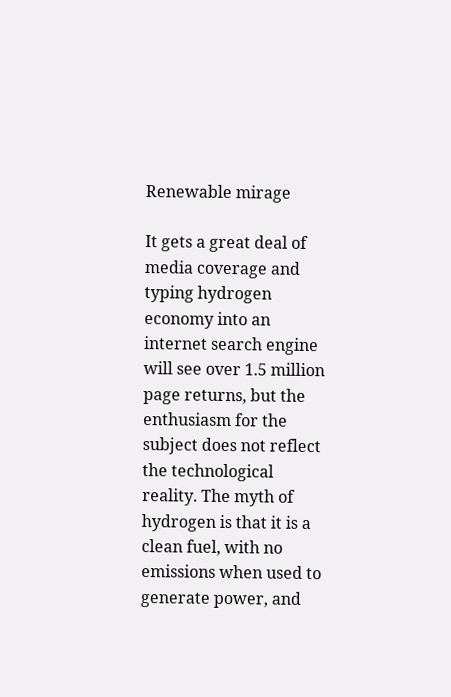Renewable mirage

It gets a great deal of media coverage and typing hydrogen economy into an internet search engine will see over 1.5 million page returns, but the enthusiasm for the subject does not reflect the technological reality. The myth of hydrogen is that it is a clean fuel, with no emissions when used to generate power, and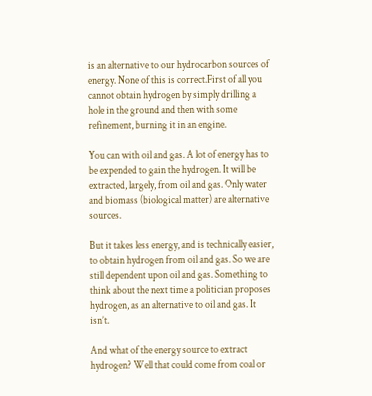is an alternative to our hydrocarbon sources of energy. None of this is correct.First of all you cannot obtain hydrogen by simply drilling a hole in the ground and then with some refinement, burning it in an engine.

You can with oil and gas. A lot of energy has to be expended to gain the hydrogen. It will be extracted, largely, from oil and gas. Only water and biomass (biological matter) are alternative sources.

But it takes less energy, and is technically easier, to obtain hydrogen from oil and gas. So we are still dependent upon oil and gas. Something to think about the next time a politician proposes hydrogen, as an alternative to oil and gas. It isn’t.

And what of the energy source to extract hydrogen? Well that could come from coal or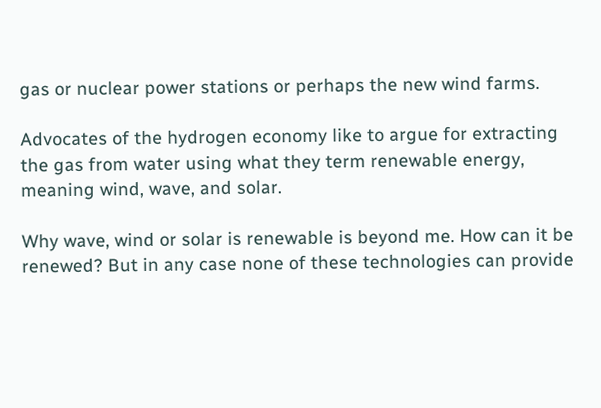gas or nuclear power stations or perhaps the new wind farms.

Advocates of the hydrogen economy like to argue for extracting the gas from water using what they term renewable energy, meaning wind, wave, and solar.

Why wave, wind or solar is renewable is beyond me. How can it be renewed? But in any case none of these technologies can provide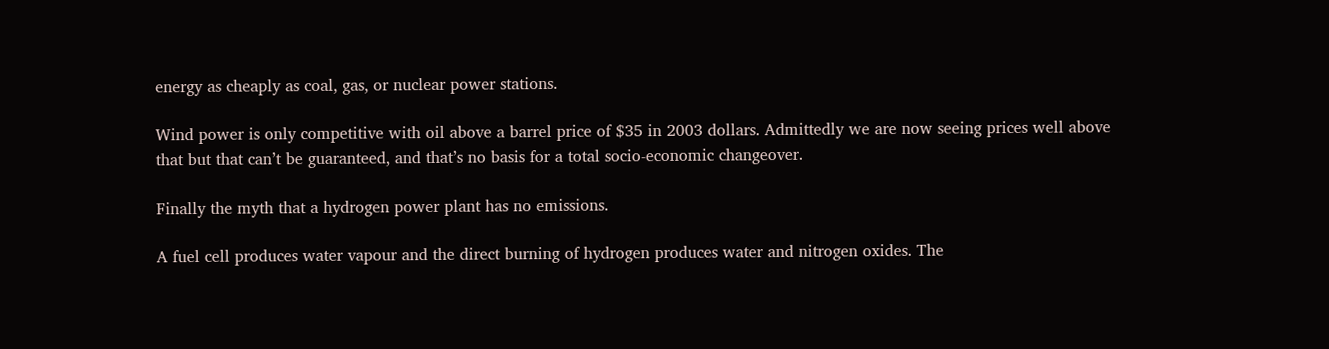energy as cheaply as coal, gas, or nuclear power stations.

Wind power is only competitive with oil above a barrel price of $35 in 2003 dollars. Admittedly we are now seeing prices well above that but that can’t be guaranteed, and that’s no basis for a total socio-economic changeover.

Finally the myth that a hydrogen power plant has no emissions.

A fuel cell produces water vapour and the direct burning of hydrogen produces water and nitrogen oxides. The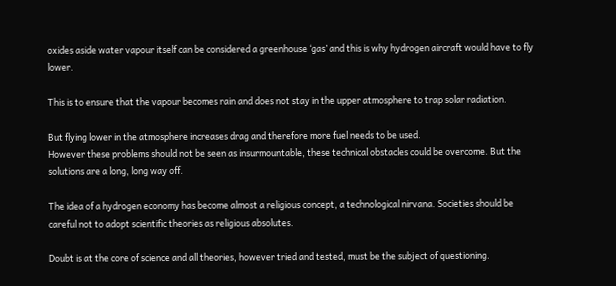oxides aside water vapour itself can be considered a greenhouse ‘gas’ and this is why hydrogen aircraft would have to fly lower.

This is to ensure that the vapour becomes rain and does not stay in the upper atmosphere to trap solar radiation.

But flying lower in the atmosphere increases drag and therefore more fuel needs to be used.
However these problems should not be seen as insurmountable, these technical obstacles could be overcome. But the solutions are a long, long way off.

The idea of a hydrogen economy has become almost a religious concept, a technological nirvana. Societies should be careful not to adopt scientific theories as religious absolutes.

Doubt is at the core of science and all theories, however tried and tested, must be the subject of questioning.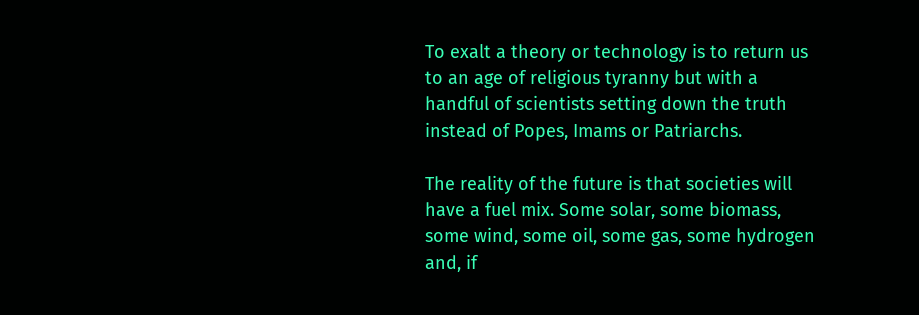To exalt a theory or technology is to return us to an age of religious tyranny but with a handful of scientists setting down the truth instead of Popes, Imams or Patriarchs.

The reality of the future is that societies will have a fuel mix. Some solar, some biomass, some wind, some oil, some gas, some hydrogen and, if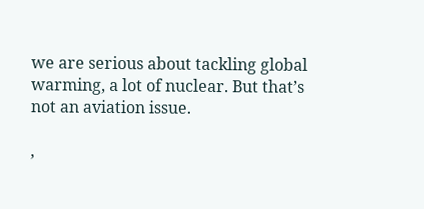we are serious about tackling global warming, a lot of nuclear. But that’s not an aviation issue.

,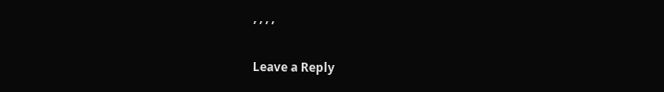, , , ,

Leave a Reply